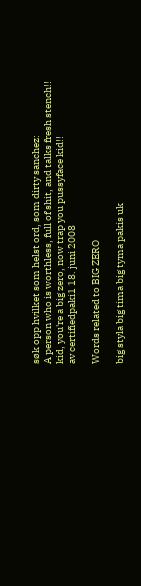søk opp hvilket som helst ord, som dirty sanchez:
A person who is worthless, full of shit, and talks fresh stench!!
kid, you're a big zero, now trap you pussyface kid!!
av certifiedpaki1 18. juni 2008

Words related to BIG ZERO

big styla big tima big tyma pakis uk